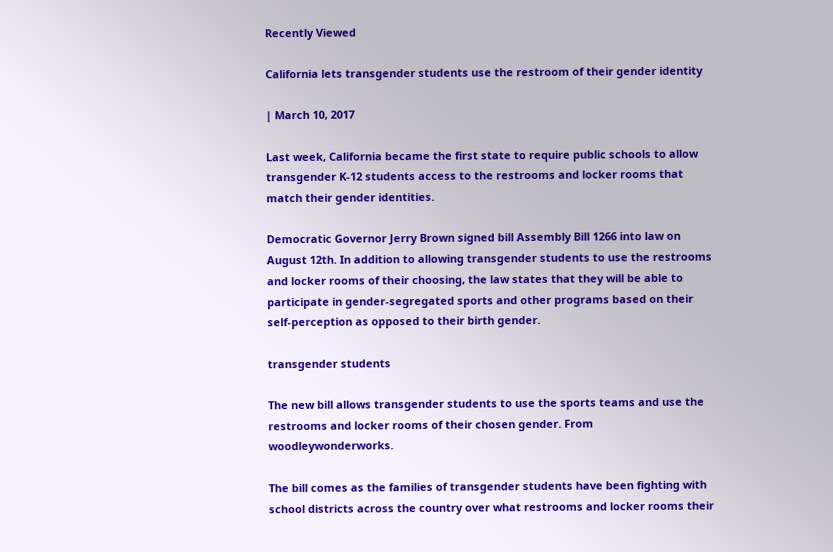Recently Viewed

California lets transgender students use the restroom of their gender identity

| March 10, 2017

Last week, California became the first state to require public schools to allow transgender K-12 students access to the restrooms and locker rooms that match their gender identities.

Democratic Governor Jerry Brown signed bill Assembly Bill 1266 into law on August 12th. In addition to allowing transgender students to use the restrooms and locker rooms of their choosing, the law states that they will be able to participate in gender-segregated sports and other programs based on their self-perception as opposed to their birth gender.

transgender students

The new bill allows transgender students to use the sports teams and use the restrooms and locker rooms of their chosen gender. From woodleywonderworks.

The bill comes as the families of transgender students have been fighting with school districts across the country over what restrooms and locker rooms their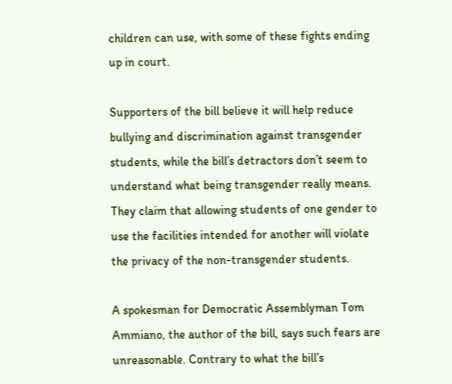children can use, with some of these fights ending up in court.

Supporters of the bill believe it will help reduce bullying and discrimination against transgender students, while the bill’s detractors don’t seem to understand what being transgender really means. They claim that allowing students of one gender to use the facilities intended for another will violate the privacy of the non-transgender students.

A spokesman for Democratic Assemblyman Tom Ammiano, the author of the bill, says such fears are unreasonable. Contrary to what the bill’s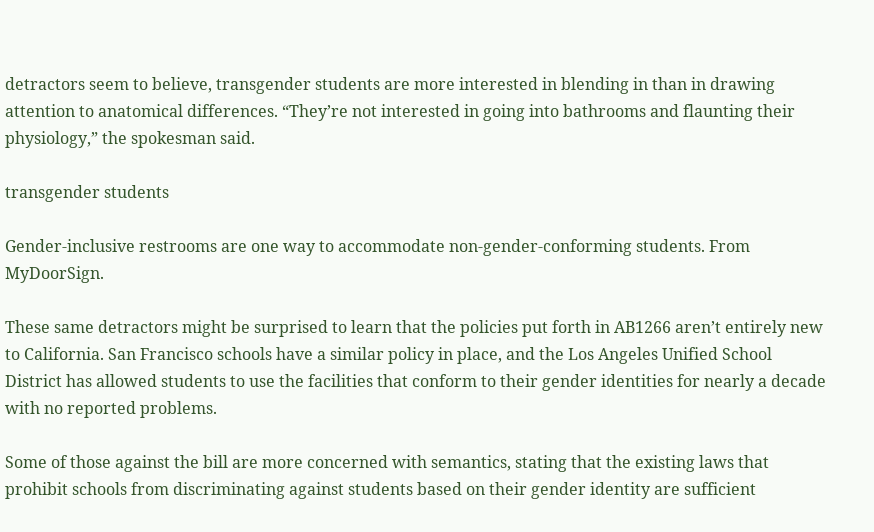detractors seem to believe, transgender students are more interested in blending in than in drawing attention to anatomical differences. “They’re not interested in going into bathrooms and flaunting their physiology,” the spokesman said.

transgender students

Gender-inclusive restrooms are one way to accommodate non-gender-conforming students. From MyDoorSign.

These same detractors might be surprised to learn that the policies put forth in AB1266 aren’t entirely new to California. San Francisco schools have a similar policy in place, and the Los Angeles Unified School District has allowed students to use the facilities that conform to their gender identities for nearly a decade with no reported problems.

Some of those against the bill are more concerned with semantics, stating that the existing laws that prohibit schools from discriminating against students based on their gender identity are sufficient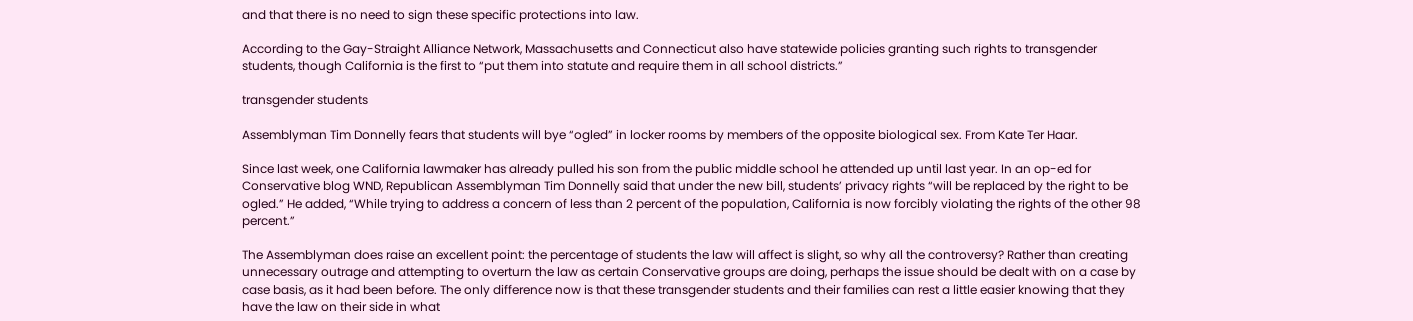and that there is no need to sign these specific protections into law.

According to the Gay-Straight Alliance Network, Massachusetts and Connecticut also have statewide policies granting such rights to transgender students, though California is the first to “put them into statute and require them in all school districts.”

transgender students

Assemblyman Tim Donnelly fears that students will bye “ogled” in locker rooms by members of the opposite biological sex. From Kate Ter Haar.

Since last week, one California lawmaker has already pulled his son from the public middle school he attended up until last year. In an op-ed for Conservative blog WND, Republican Assemblyman Tim Donnelly said that under the new bill, students’ privacy rights “will be replaced by the right to be ogled.” He added, “While trying to address a concern of less than 2 percent of the population, California is now forcibly violating the rights of the other 98 percent.”

The Assemblyman does raise an excellent point: the percentage of students the law will affect is slight, so why all the controversy? Rather than creating unnecessary outrage and attempting to overturn the law as certain Conservative groups are doing, perhaps the issue should be dealt with on a case by case basis, as it had been before. The only difference now is that these transgender students and their families can rest a little easier knowing that they have the law on their side in what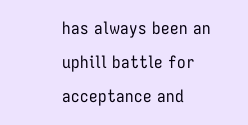has always been an uphill battle for acceptance and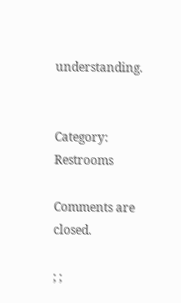understanding.


Category: Restrooms

Comments are closed.

; ;